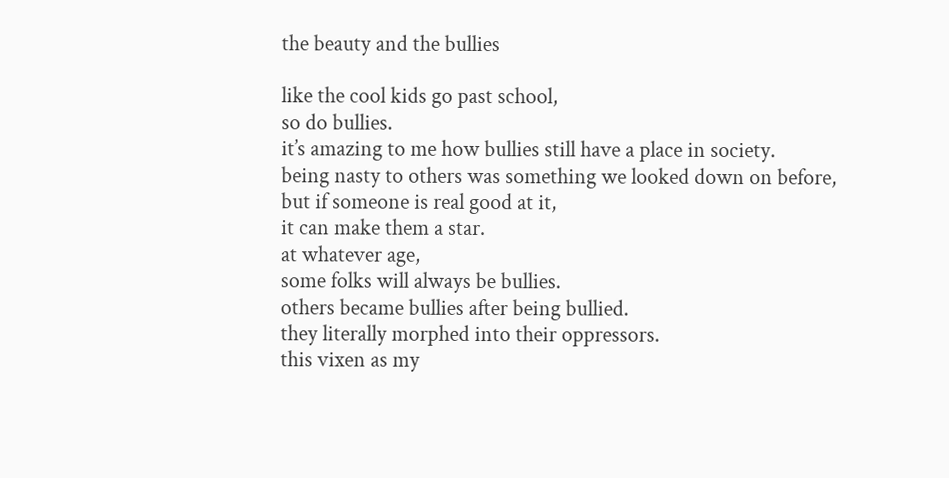the beauty and the bullies

like the cool kids go past school,
so do bullies.
it’s amazing to me how bullies still have a place in society.
being nasty to others was something we looked down on before,
but if someone is real good at it,
it can make them a star.
at whatever age,
some folks will always be bullies.
others became bullies after being bullied.
they literally morphed into their oppressors.
this vixen as my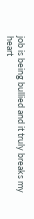job is being bullied and it truly breaks my heart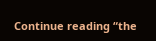Continue reading “the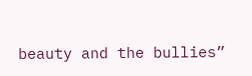beauty and the bullies”